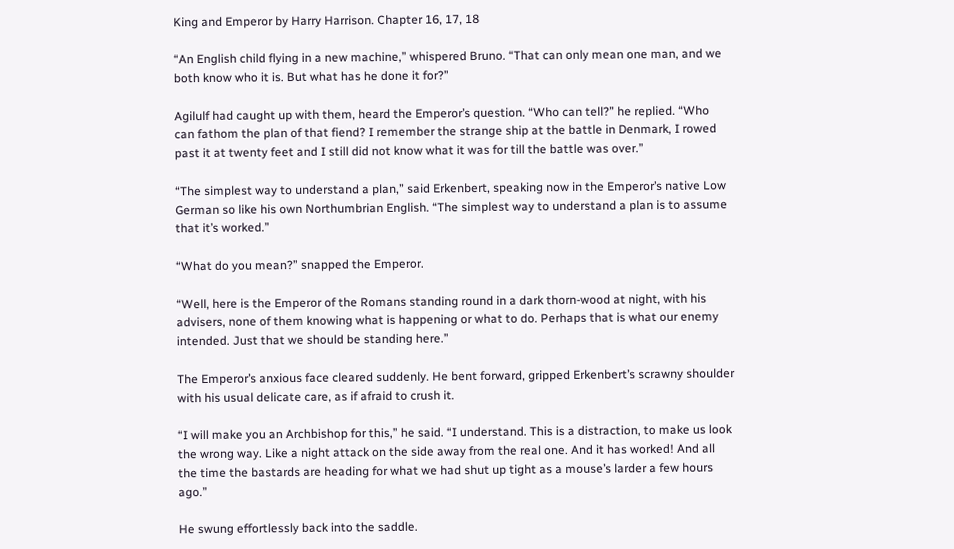King and Emperor by Harry Harrison. Chapter 16, 17, 18

“An English child flying in a new machine,” whispered Bruno. “That can only mean one man, and we both know who it is. But what has he done it for?”

Agilulf had caught up with them, heard the Emperor’s question. “Who can tell?” he replied. “Who can fathom the plan of that fiend? I remember the strange ship at the battle in Denmark, I rowed past it at twenty feet and I still did not know what it was for till the battle was over.”

“The simplest way to understand a plan,” said Erkenbert, speaking now in the Emperor’s native Low German so like his own Northumbrian English. “The simplest way to understand a plan is to assume that it’s worked.”

“What do you mean?” snapped the Emperor.

“Well, here is the Emperor of the Romans standing round in a dark thorn-wood at night, with his advisers, none of them knowing what is happening or what to do. Perhaps that is what our enemy intended. Just that we should be standing here.”

The Emperor’s anxious face cleared suddenly. He bent forward, gripped Erkenbert’s scrawny shoulder with his usual delicate care, as if afraid to crush it.

“I will make you an Archbishop for this,” he said. “I understand. This is a distraction, to make us look the wrong way. Like a night attack on the side away from the real one. And it has worked! And all the time the bastards are heading for what we had shut up tight as a mouse’s larder a few hours ago.”

He swung effortlessly back into the saddle.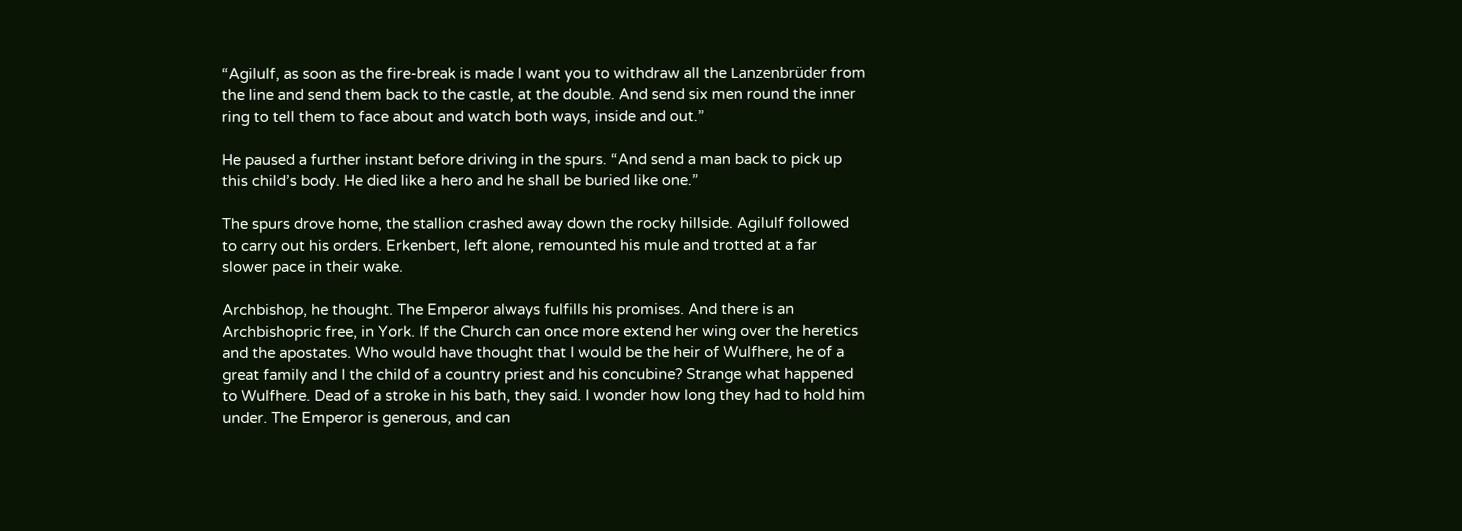“Agilulf, as soon as the fire-break is made I want you to withdraw all the Lanzenbrüder from the line and send them back to the castle, at the double. And send six men round the inner ring to tell them to face about and watch both ways, inside and out.”

He paused a further instant before driving in the spurs. “And send a man back to pick up this child’s body. He died like a hero and he shall be buried like one.”

The spurs drove home, the stallion crashed away down the rocky hillside. Agilulf followed to carry out his orders. Erkenbert, left alone, remounted his mule and trotted at a far slower pace in their wake.

Archbishop, he thought. The Emperor always fulfills his promises. And there is an Archbishopric free, in York. If the Church can once more extend her wing over the heretics and the apostates. Who would have thought that I would be the heir of Wulfhere, he of a great family and I the child of a country priest and his concubine? Strange what happened to Wulfhere. Dead of a stroke in his bath, they said. I wonder how long they had to hold him under. The Emperor is generous, and can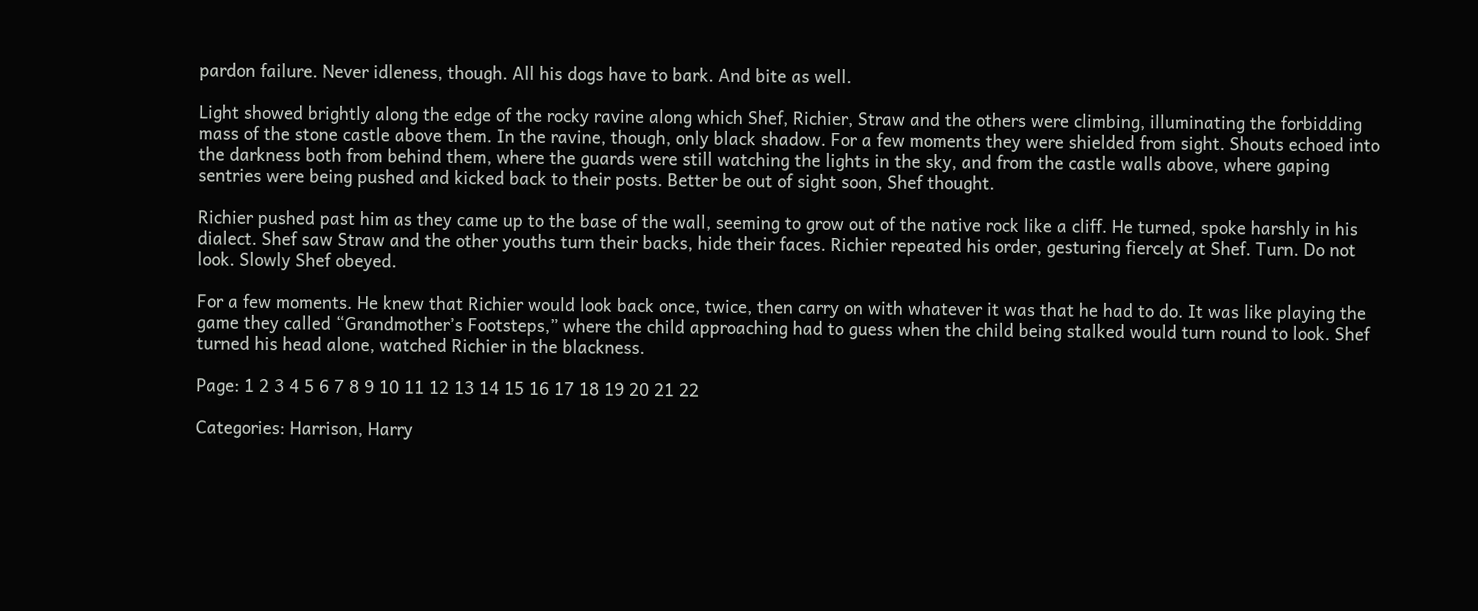pardon failure. Never idleness, though. All his dogs have to bark. And bite as well.

Light showed brightly along the edge of the rocky ravine along which Shef, Richier, Straw and the others were climbing, illuminating the forbidding mass of the stone castle above them. In the ravine, though, only black shadow. For a few moments they were shielded from sight. Shouts echoed into the darkness both from behind them, where the guards were still watching the lights in the sky, and from the castle walls above, where gaping sentries were being pushed and kicked back to their posts. Better be out of sight soon, Shef thought.

Richier pushed past him as they came up to the base of the wall, seeming to grow out of the native rock like a cliff. He turned, spoke harshly in his dialect. Shef saw Straw and the other youths turn their backs, hide their faces. Richier repeated his order, gesturing fiercely at Shef. Turn. Do not look. Slowly Shef obeyed.

For a few moments. He knew that Richier would look back once, twice, then carry on with whatever it was that he had to do. It was like playing the game they called “Grandmother’s Footsteps,” where the child approaching had to guess when the child being stalked would turn round to look. Shef turned his head alone, watched Richier in the blackness.

Page: 1 2 3 4 5 6 7 8 9 10 11 12 13 14 15 16 17 18 19 20 21 22

Categories: Harrison, Harry